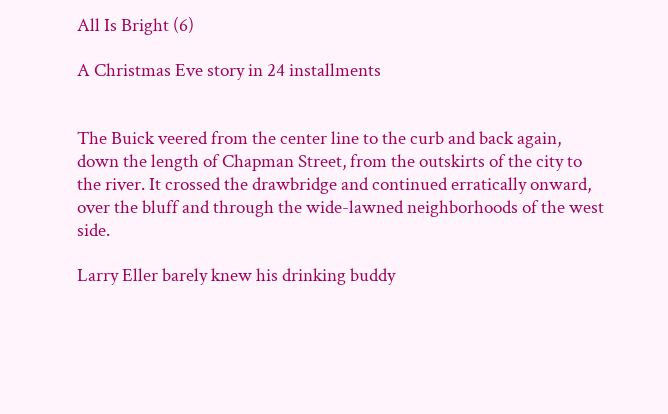All Is Bright (6)

A Christmas Eve story in 24 installments


The Buick veered from the center line to the curb and back again, down the length of Chapman Street, from the outskirts of the city to the river. It crossed the drawbridge and continued erratically onward, over the bluff and through the wide-lawned neighborhoods of the west side.

Larry Eller barely knew his drinking buddy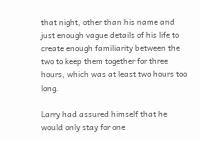that night, other than his name and just enough vague details of his life to create enough familiarity between the two to keep them together for three hours, which was at least two hours too long.

Larry had assured himself that he would only stay for one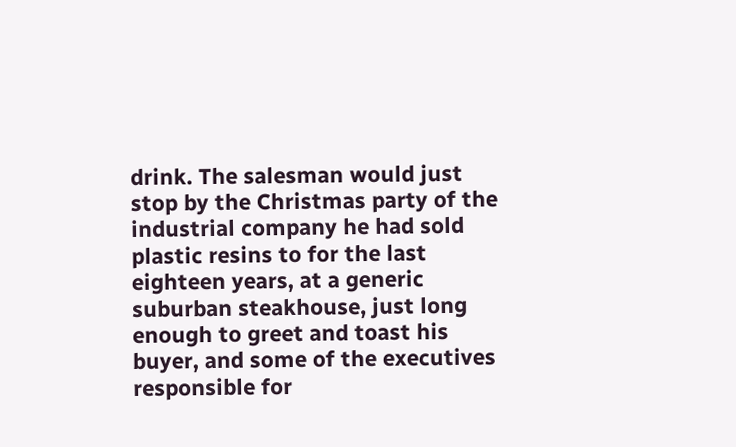drink. The salesman would just stop by the Christmas party of the industrial company he had sold plastic resins to for the last eighteen years, at a generic suburban steakhouse, just long enough to greet and toast his buyer, and some of the executives responsible for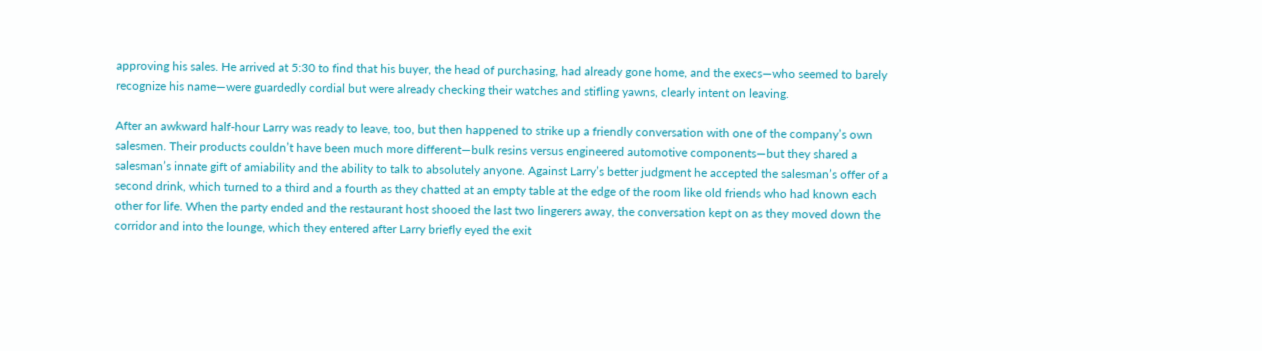approving his sales. He arrived at 5:30 to find that his buyer, the head of purchasing, had already gone home, and the execs—who seemed to barely recognize his name—were guardedly cordial but were already checking their watches and stifling yawns, clearly intent on leaving.

After an awkward half-hour Larry was ready to leave, too, but then happened to strike up a friendly conversation with one of the company’s own salesmen. Their products couldn’t have been much more different—bulk resins versus engineered automotive components—but they shared a salesman’s innate gift of amiability and the ability to talk to absolutely anyone. Against Larry’s better judgment he accepted the salesman’s offer of a second drink, which turned to a third and a fourth as they chatted at an empty table at the edge of the room like old friends who had known each other for life. When the party ended and the restaurant host shooed the last two lingerers away, the conversation kept on as they moved down the corridor and into the lounge, which they entered after Larry briefly eyed the exit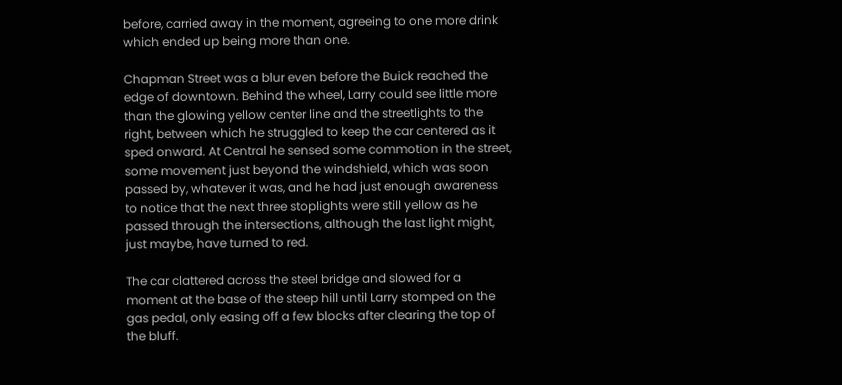before, carried away in the moment, agreeing to one more drink which ended up being more than one.

Chapman Street was a blur even before the Buick reached the edge of downtown. Behind the wheel, Larry could see little more than the glowing yellow center line and the streetlights to the right, between which he struggled to keep the car centered as it sped onward. At Central he sensed some commotion in the street, some movement just beyond the windshield, which was soon passed by, whatever it was, and he had just enough awareness to notice that the next three stoplights were still yellow as he passed through the intersections, although the last light might, just maybe, have turned to red.

The car clattered across the steel bridge and slowed for a moment at the base of the steep hill until Larry stomped on the gas pedal, only easing off a few blocks after clearing the top of the bluff.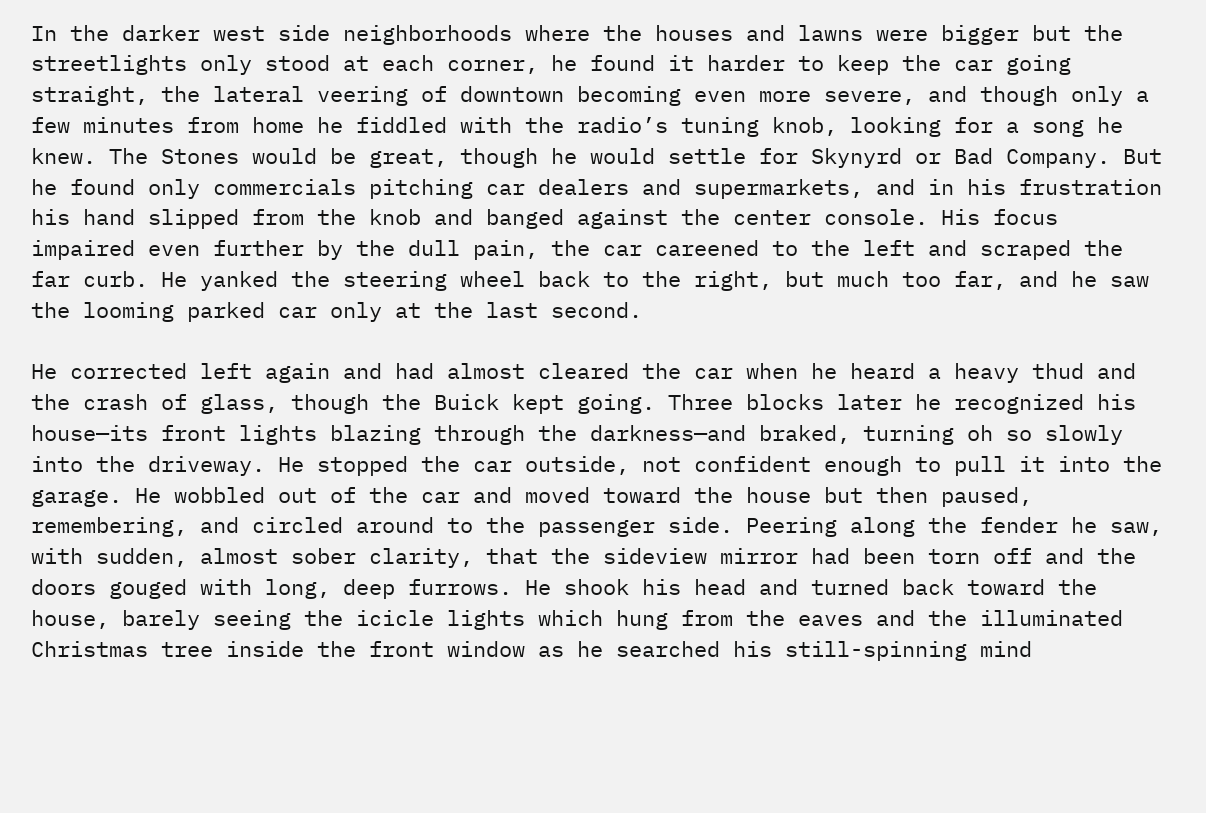In the darker west side neighborhoods where the houses and lawns were bigger but the streetlights only stood at each corner, he found it harder to keep the car going straight, the lateral veering of downtown becoming even more severe, and though only a few minutes from home he fiddled with the radio’s tuning knob, looking for a song he knew. The Stones would be great, though he would settle for Skynyrd or Bad Company. But he found only commercials pitching car dealers and supermarkets, and in his frustration his hand slipped from the knob and banged against the center console. His focus impaired even further by the dull pain, the car careened to the left and scraped the far curb. He yanked the steering wheel back to the right, but much too far, and he saw the looming parked car only at the last second.

He corrected left again and had almost cleared the car when he heard a heavy thud and the crash of glass, though the Buick kept going. Three blocks later he recognized his house—its front lights blazing through the darkness—and braked, turning oh so slowly into the driveway. He stopped the car outside, not confident enough to pull it into the garage. He wobbled out of the car and moved toward the house but then paused, remembering, and circled around to the passenger side. Peering along the fender he saw, with sudden, almost sober clarity, that the sideview mirror had been torn off and the doors gouged with long, deep furrows. He shook his head and turned back toward the house, barely seeing the icicle lights which hung from the eaves and the illuminated Christmas tree inside the front window as he searched his still-spinning mind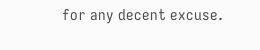for any decent excuse.